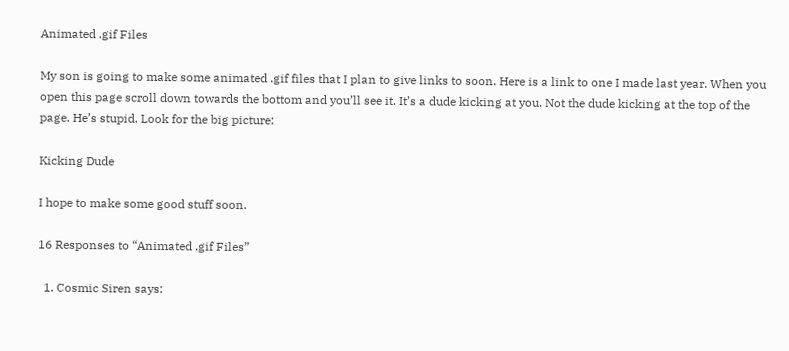Animated .gif Files

My son is going to make some animated .gif files that I plan to give links to soon. Here is a link to one I made last year. When you open this page scroll down towards the bottom and you’ll see it. It’s a dude kicking at you. Not the dude kicking at the top of the page. He’s stupid. Look for the big picture:

Kicking Dude

I hope to make some good stuff soon.

16 Responses to “Animated .gif Files”

  1. Cosmic Siren says: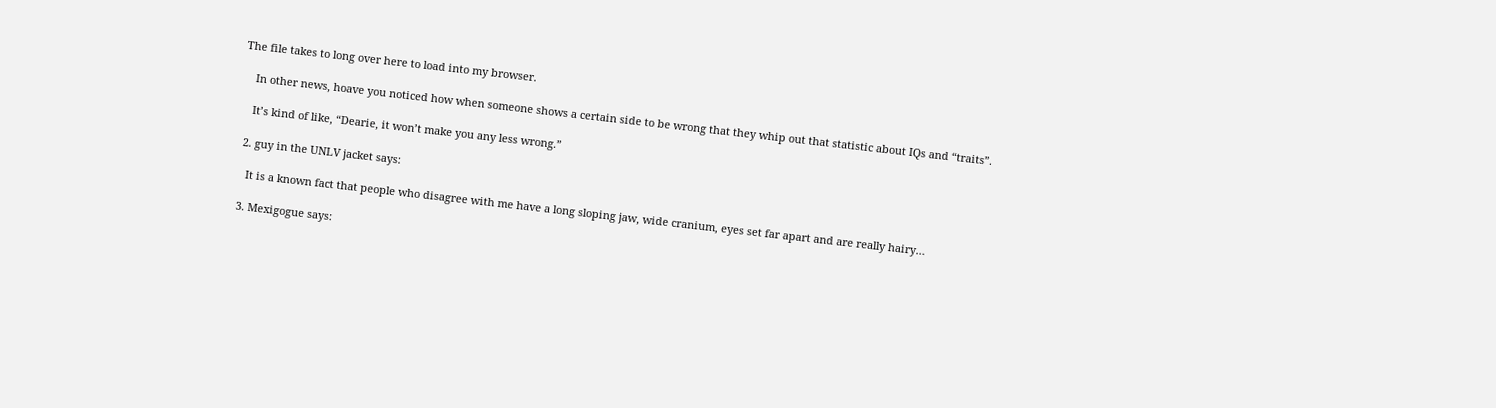The file takes to long over here to load into my browser.

    In other news, hoave you noticed how when someone shows a certain side to be wrong that they whip out that statistic about IQs and “traits”.

    It’s kind of like, “Dearie, it won’t make you any less wrong.”

  2. guy in the UNLV jacket says:

    It is a known fact that people who disagree with me have a long sloping jaw, wide cranium, eyes set far apart and are really hairy…

  3. Mexigogue says: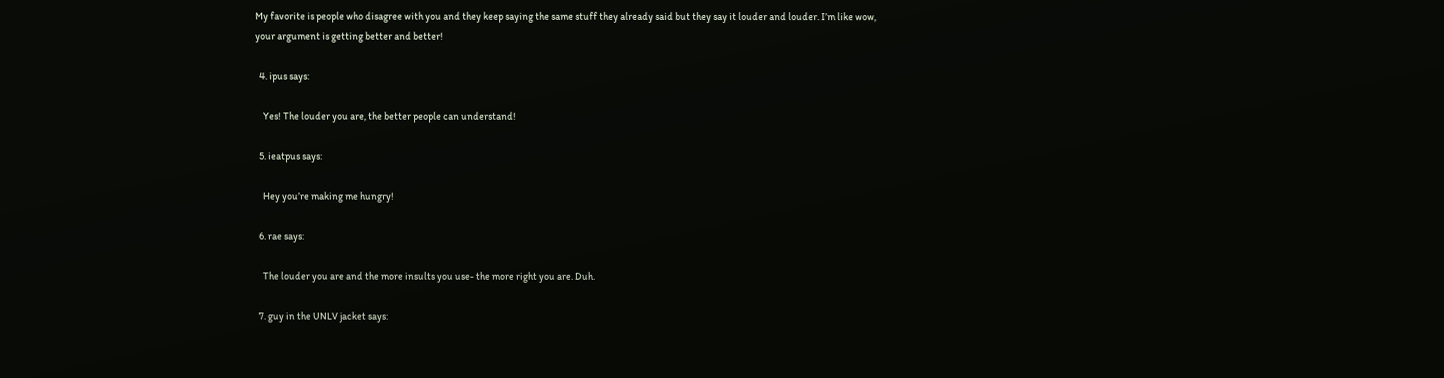My favorite is people who disagree with you and they keep saying the same stuff they already said but they say it louder and louder. I’m like wow, your argument is getting better and better!

  4. ipus says:

    Yes! The louder you are, the better people can understand!

  5. ieatpus says:

    Hey you’re making me hungry!

  6. rae says:

    The louder you are and the more insults you use- the more right you are. Duh.

  7. guy in the UNLV jacket says: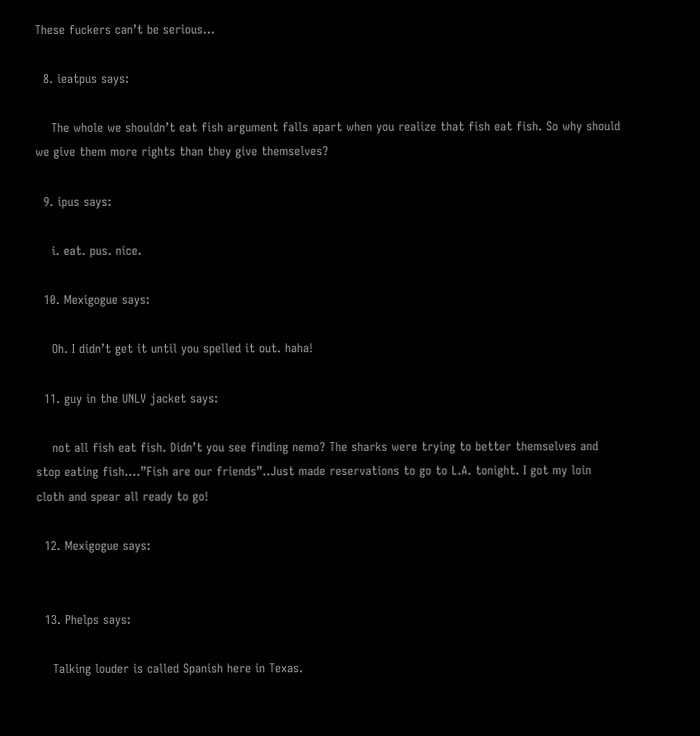These fuckers can’t be serious…

  8. ieatpus says:

    The whole we shouldn’t eat fish argument falls apart when you realize that fish eat fish. So why should we give them more rights than they give themselves?

  9. ipus says:

    i. eat. pus. nice.

  10. Mexigogue says:

    Oh. I didn’t get it until you spelled it out. haha!

  11. guy in the UNLV jacket says:

    not all fish eat fish. Didn’t you see finding nemo? The sharks were trying to better themselves and stop eating fish….”Fish are our friends”..Just made reservations to go to L.A. tonight. I got my loin cloth and spear all ready to go!

  12. Mexigogue says:


  13. Phelps says:

    Talking louder is called Spanish here in Texas.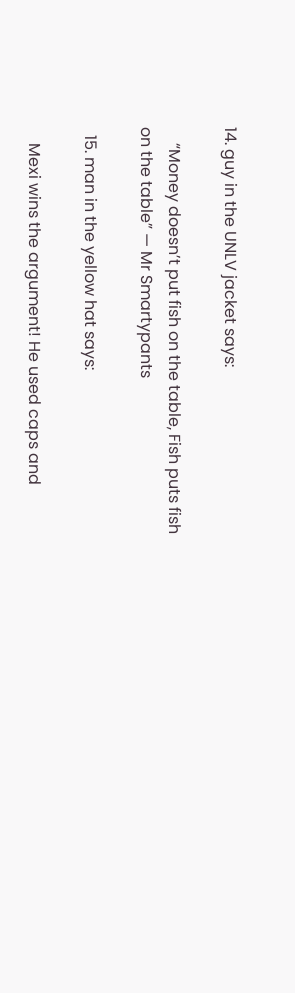14. guy in the UNLV jacket says:

    “Money doesn’t put fish on the table, Fish puts fish on the table” — Mr Smartypants

  15. man in the yellow hat says:

    Mexi wins the argument! He used caps and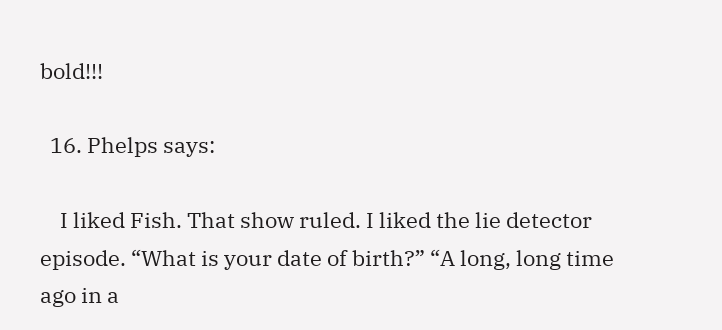bold!!!

  16. Phelps says:

    I liked Fish. That show ruled. I liked the lie detector episode. “What is your date of birth?” “A long, long time ago in a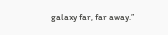galaxy far, far away.”